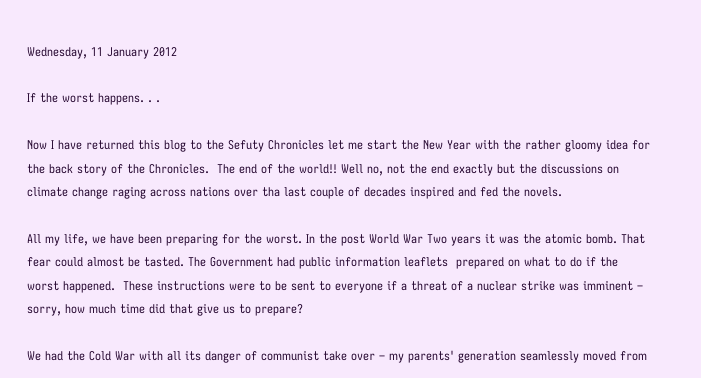Wednesday, 11 January 2012

If the worst happens. . .

Now I have returned this blog to the Sefuty Chronicles let me start the New Year with the rather gloomy idea for the back story of the Chronicles.  The end of the world!! Well no, not the end exactly but the discussions on climate change raging across nations over tha last couple of decades inspired and fed the novels.

All my life, we have been preparing for the worst. In the post World War Two years it was the atomic bomb. That fear could almost be tasted. The Government had public information leaflets  prepared on what to do if the worst happened.  These instructions were to be sent to everyone if a threat of a nuclear strike was imminent – sorry, how much time did that give us to prepare?

We had the Cold War with all its danger of communist take over – my parents' generation seamlessly moved from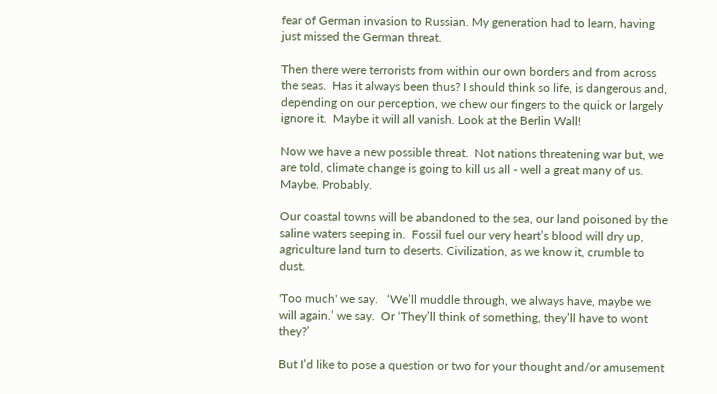fear of German invasion to Russian. My generation had to learn, having just missed the German threat.

Then there were terrorists from within our own borders and from across the seas.  Has it always been thus? I should think so life, is dangerous and, depending on our perception, we chew our fingers to the quick or largely ignore it.  Maybe it will all vanish. Look at the Berlin Wall!

Now we have a new possible threat.  Not nations threatening war but, we are told, climate change is going to kill us all - well a great many of us.  Maybe. Probably.

Our coastal towns will be abandoned to the sea, our land poisoned by the saline waters seeping in.  Fossil fuel our very heart’s blood will dry up, agriculture land turn to deserts. Civilization, as we know it, crumble to dust.

'Too much' we say.   ‘We’ll muddle through, we always have, maybe we will again.’ we say.  Or ‘They’ll think of something, they’ll have to wont they?’

But I’d like to pose a question or two for your thought and/or amusement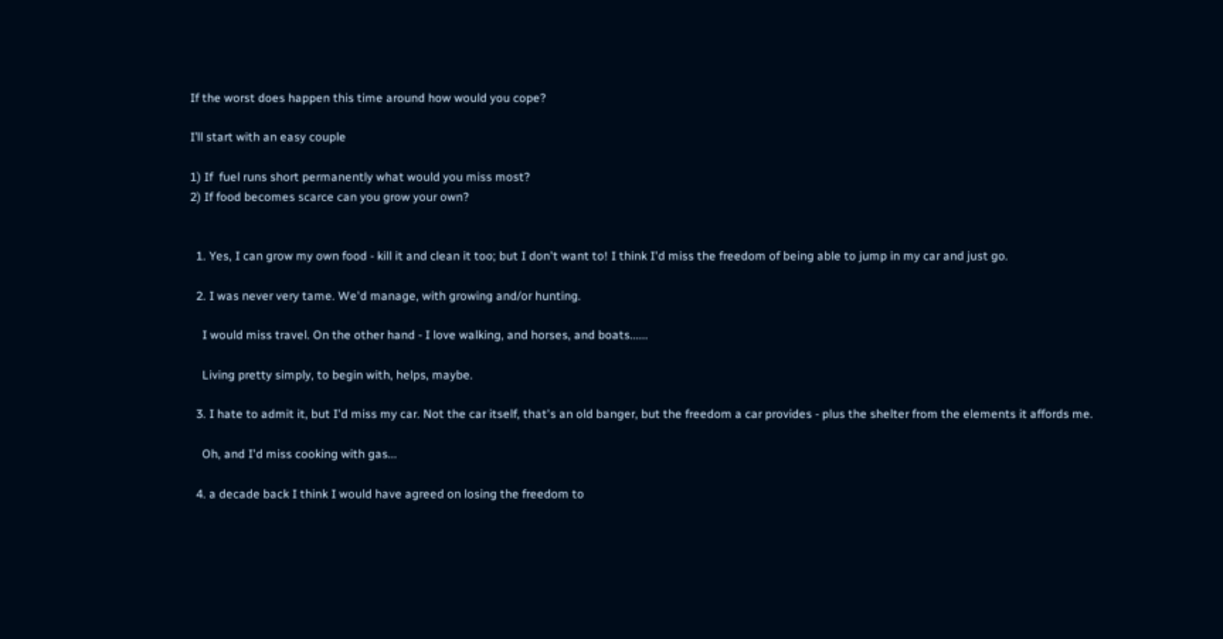If the worst does happen this time around how would you cope?

I’ll start with an easy couple

1) If  fuel runs short permanently what would you miss most?
2) If food becomes scarce can you grow your own?


  1. Yes, I can grow my own food - kill it and clean it too; but I don't want to! I think I'd miss the freedom of being able to jump in my car and just go.

  2. I was never very tame. We'd manage, with growing and/or hunting.

    I would miss travel. On the other hand - I love walking, and horses, and boats......

    Living pretty simply, to begin with, helps, maybe.

  3. I hate to admit it, but I'd miss my car. Not the car itself, that's an old banger, but the freedom a car provides - plus the shelter from the elements it affords me.

    Oh, and I'd miss cooking with gas...

  4. a decade back I think I would have agreed on losing the freedom to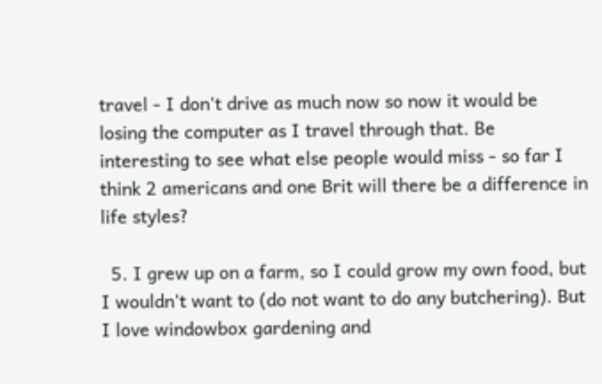travel - I don't drive as much now so now it would be losing the computer as I travel through that. Be interesting to see what else people would miss - so far I think 2 americans and one Brit will there be a difference in life styles?

  5. I grew up on a farm, so I could grow my own food, but I wouldn't want to (do not want to do any butchering). But I love windowbox gardening and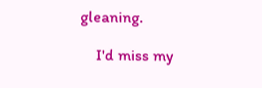gleaning.

    I'd miss my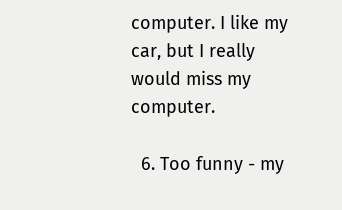computer. I like my car, but I really would miss my computer.

  6. Too funny - my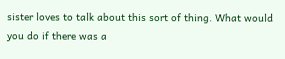sister loves to talk about this sort of thing. What would you do if there was a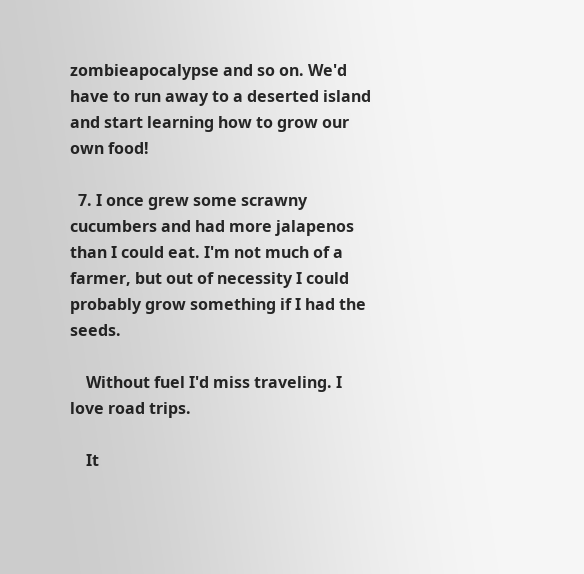zombieapocalypse and so on. We'd have to run away to a deserted island and start learning how to grow our own food!

  7. I once grew some scrawny cucumbers and had more jalapenos than I could eat. I'm not much of a farmer, but out of necessity I could probably grow something if I had the seeds.

    Without fuel I'd miss traveling. I love road trips.

    It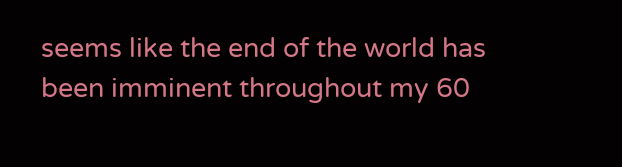seems like the end of the world has been imminent throughout my 60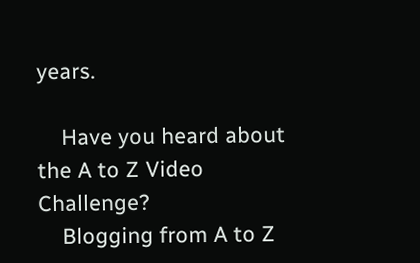years.

    Have you heard about the A to Z Video Challenge?
    Blogging from A to Z